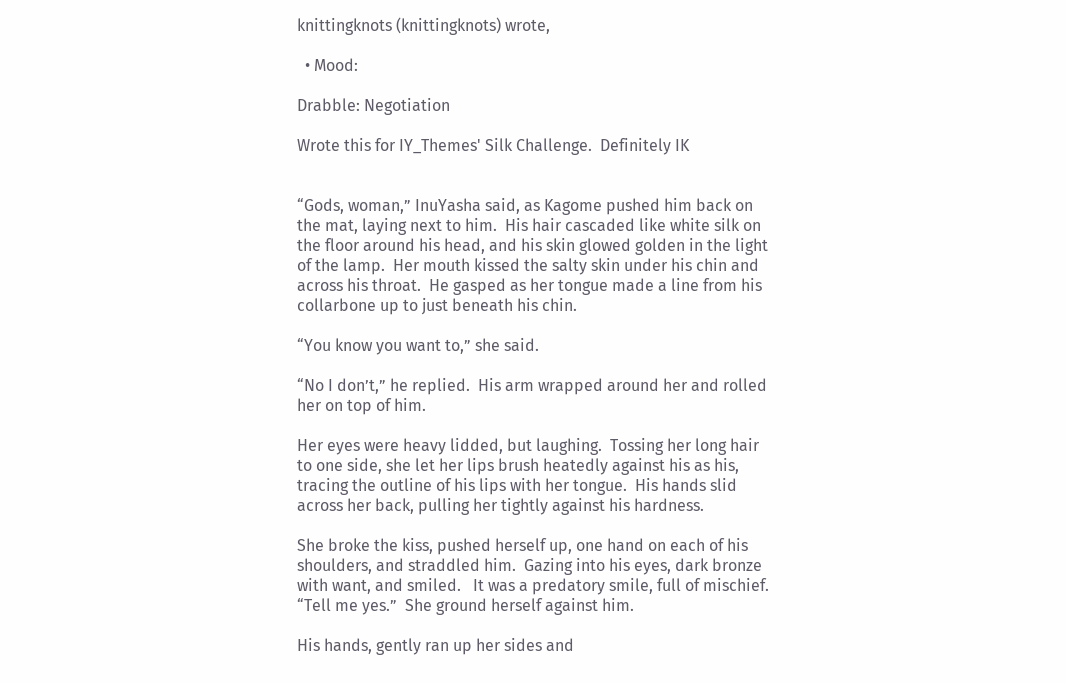knittingknots (knittingknots) wrote,

  • Mood:

Drabble: Negotiation

Wrote this for IY_Themes' Silk Challenge.  Definitely IK


“Gods, woman,” InuYasha said, as Kagome pushed him back on the mat, laying next to him.  His hair cascaded like white silk on the floor around his head, and his skin glowed golden in the light of the lamp.  Her mouth kissed the salty skin under his chin and across his throat.  He gasped as her tongue made a line from his collarbone up to just beneath his chin.

“You know you want to,” she said.

“No I don’t,” he replied.  His arm wrapped around her and rolled her on top of him.

Her eyes were heavy lidded, but laughing.  Tossing her long hair to one side, she let her lips brush heatedly against his as his, tracing the outline of his lips with her tongue.  His hands slid across her back, pulling her tightly against his hardness.

She broke the kiss, pushed herself up, one hand on each of his shoulders, and straddled him.  Gazing into his eyes, dark bronze with want, and smiled.   It was a predatory smile, full of mischief.  “Tell me yes.”  She ground herself against him.

His hands, gently ran up her sides and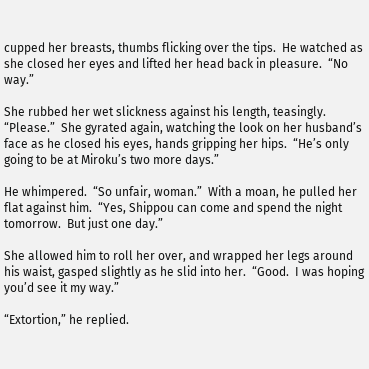cupped her breasts, thumbs flicking over the tips.  He watched as she closed her eyes and lifted her head back in pleasure.  “No way.”

She rubbed her wet slickness against his length, teasingly.  “Please.”  She gyrated again, watching the look on her husband’s face as he closed his eyes, hands gripping her hips.  “He’s only going to be at Miroku’s two more days.”

He whimpered.  “So unfair, woman.”  With a moan, he pulled her flat against him.  “Yes, Shippou can come and spend the night tomorrow.  But just one day.”

She allowed him to roll her over, and wrapped her legs around his waist, gasped slightly as he slid into her.  “Good.  I was hoping you’d see it my way.”

“Extortion,” he replied.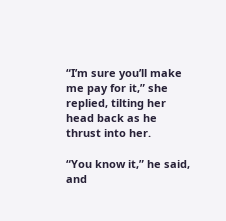“I’m sure you’ll make me pay for it,” she replied, tilting her head back as he thrust into her.

“You know it,” he said, and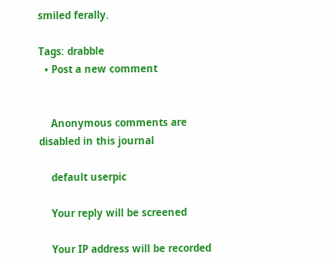smiled ferally.

Tags: drabble
  • Post a new comment


    Anonymous comments are disabled in this journal

    default userpic

    Your reply will be screened

    Your IP address will be recorded